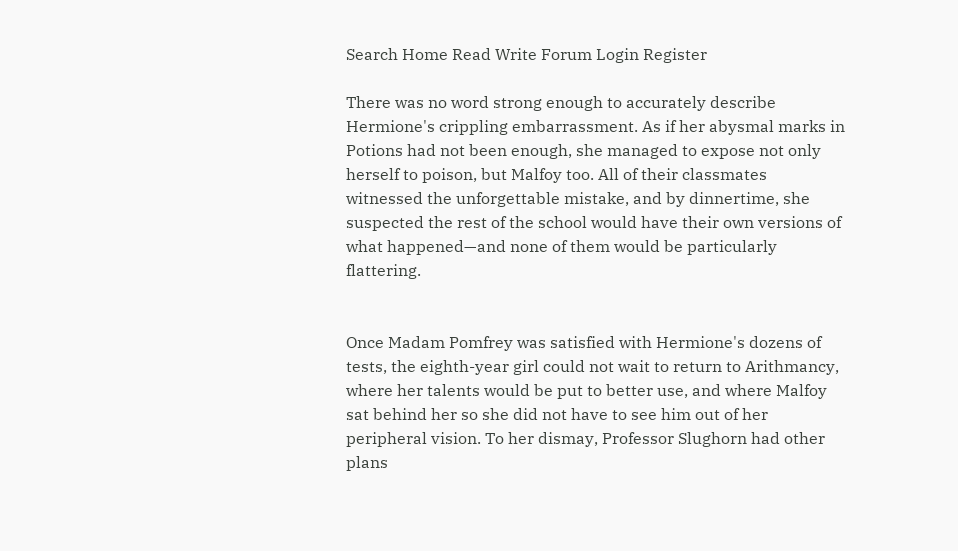Search Home Read Write Forum Login Register

There was no word strong enough to accurately describe Hermione's crippling embarrassment. As if her abysmal marks in Potions had not been enough, she managed to expose not only herself to poison, but Malfoy too. All of their classmates witnessed the unforgettable mistake, and by dinnertime, she suspected the rest of the school would have their own versions of what happened—and none of them would be particularly flattering.


Once Madam Pomfrey was satisfied with Hermione's dozens of tests, the eighth-year girl could not wait to return to Arithmancy, where her talents would be put to better use, and where Malfoy sat behind her so she did not have to see him out of her peripheral vision. To her dismay, Professor Slughorn had other plans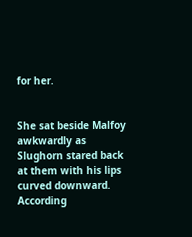for her.


She sat beside Malfoy awkwardly as Slughorn stared back at them with his lips curved downward. According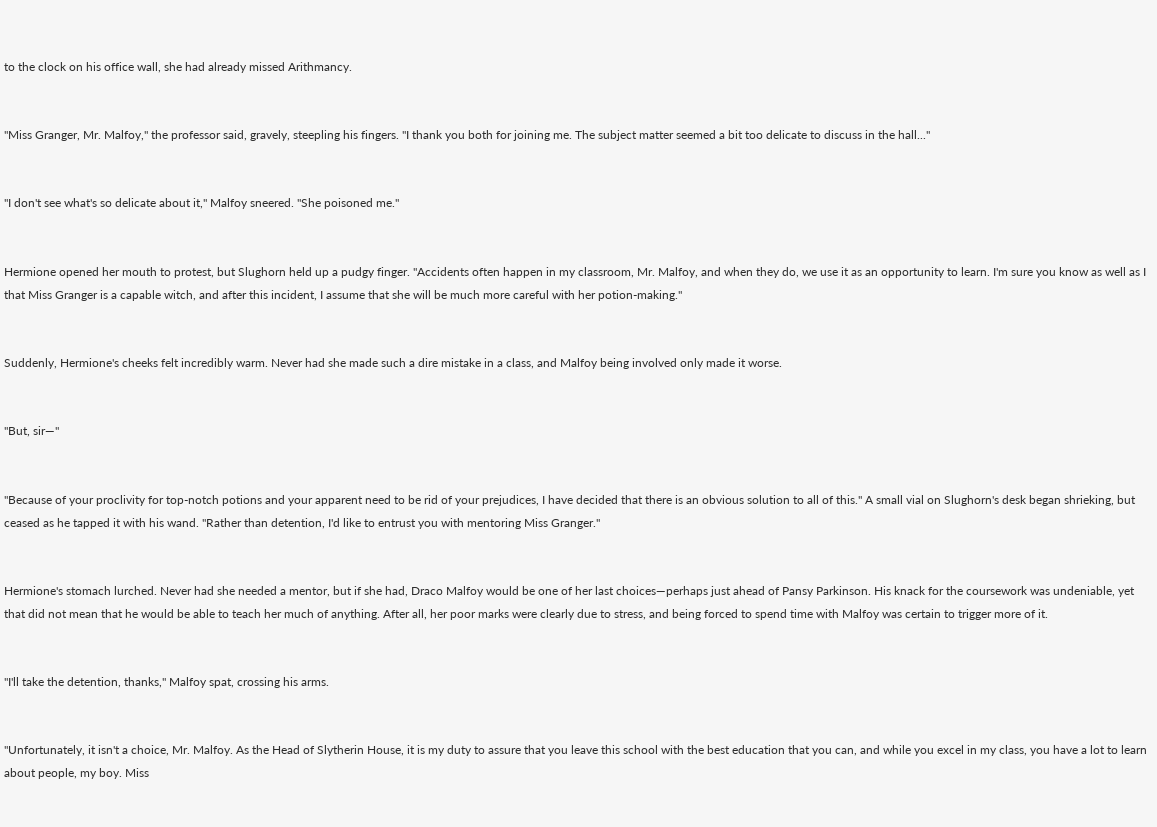to the clock on his office wall, she had already missed Arithmancy.


"Miss Granger, Mr. Malfoy," the professor said, gravely, steepling his fingers. "I thank you both for joining me. The subject matter seemed a bit too delicate to discuss in the hall..."


"I don't see what's so delicate about it," Malfoy sneered. "She poisoned me."


Hermione opened her mouth to protest, but Slughorn held up a pudgy finger. "Accidents often happen in my classroom, Mr. Malfoy, and when they do, we use it as an opportunity to learn. I'm sure you know as well as I that Miss Granger is a capable witch, and after this incident, I assume that she will be much more careful with her potion-making."


Suddenly, Hermione's cheeks felt incredibly warm. Never had she made such a dire mistake in a class, and Malfoy being involved only made it worse.


"But, sir—"


"Because of your proclivity for top-notch potions and your apparent need to be rid of your prejudices, I have decided that there is an obvious solution to all of this." A small vial on Slughorn's desk began shrieking, but ceased as he tapped it with his wand. "Rather than detention, I'd like to entrust you with mentoring Miss Granger."


Hermione's stomach lurched. Never had she needed a mentor, but if she had, Draco Malfoy would be one of her last choices—perhaps just ahead of Pansy Parkinson. His knack for the coursework was undeniable, yet that did not mean that he would be able to teach her much of anything. After all, her poor marks were clearly due to stress, and being forced to spend time with Malfoy was certain to trigger more of it.


"I'll take the detention, thanks," Malfoy spat, crossing his arms.


"Unfortunately, it isn't a choice, Mr. Malfoy. As the Head of Slytherin House, it is my duty to assure that you leave this school with the best education that you can, and while you excel in my class, you have a lot to learn about people, my boy. Miss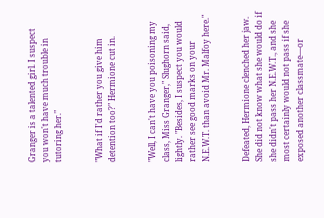Granger is a talented girl. I suspect you won't have much trouble in tutoring her."


"What if I'd rather you give him detention too?" Hermione cut in.


"Well, I can't have you poisoning my class, Miss Granger," Slughorn said, lightly. "Besides, I suspect you would rather see good marks on your N.E.W.T. than avoid Mr. Malfoy here."


Defeated, Hermione clenched her jaw. She did not know what she would do if she didn't pass her N.E.W.T., and she most certainly would not pass if she exposed another classmate—or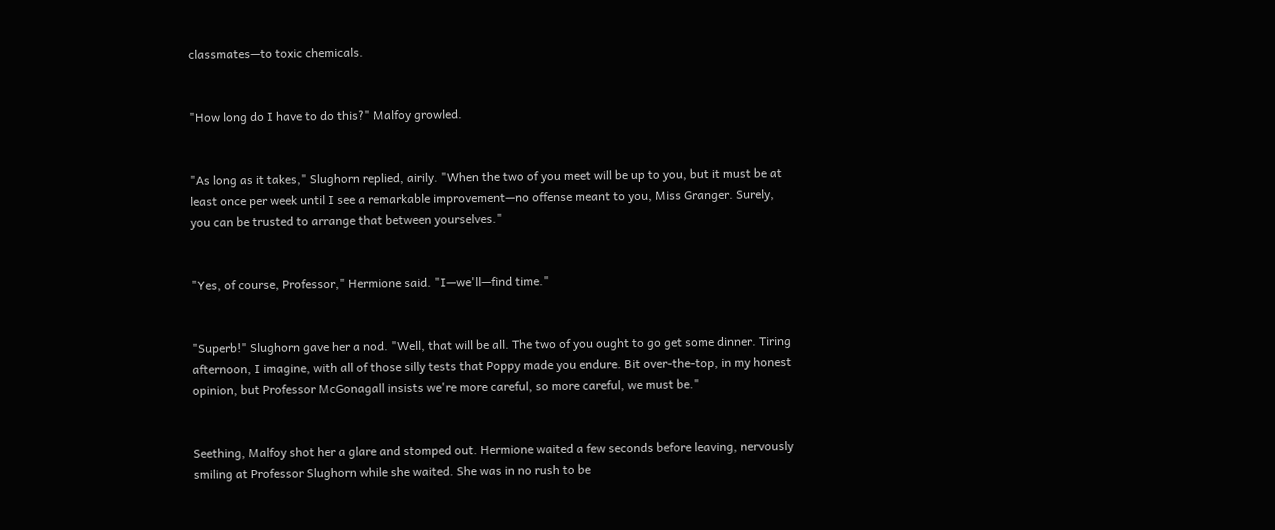classmates—to toxic chemicals.


"How long do I have to do this?" Malfoy growled.


"As long as it takes," Slughorn replied, airily. "When the two of you meet will be up to you, but it must be at least once per week until I see a remarkable improvement—no offense meant to you, Miss Granger. Surely, you can be trusted to arrange that between yourselves."


"Yes, of course, Professor," Hermione said. "I—we'll—find time."


"Superb!" Slughorn gave her a nod. "Well, that will be all. The two of you ought to go get some dinner. Tiring afternoon, I imagine, with all of those silly tests that Poppy made you endure. Bit over-the-top, in my honest opinion, but Professor McGonagall insists we're more careful, so more careful, we must be."


Seething, Malfoy shot her a glare and stomped out. Hermione waited a few seconds before leaving, nervously smiling at Professor Slughorn while she waited. She was in no rush to be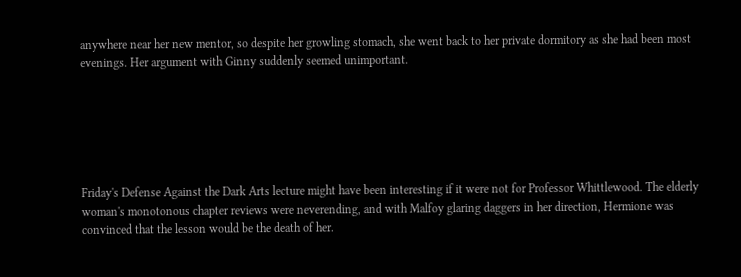anywhere near her new mentor, so despite her growling stomach, she went back to her private dormitory as she had been most evenings. Her argument with Ginny suddenly seemed unimportant.






Friday's Defense Against the Dark Arts lecture might have been interesting if it were not for Professor Whittlewood. The elderly woman's monotonous chapter reviews were neverending, and with Malfoy glaring daggers in her direction, Hermione was convinced that the lesson would be the death of her.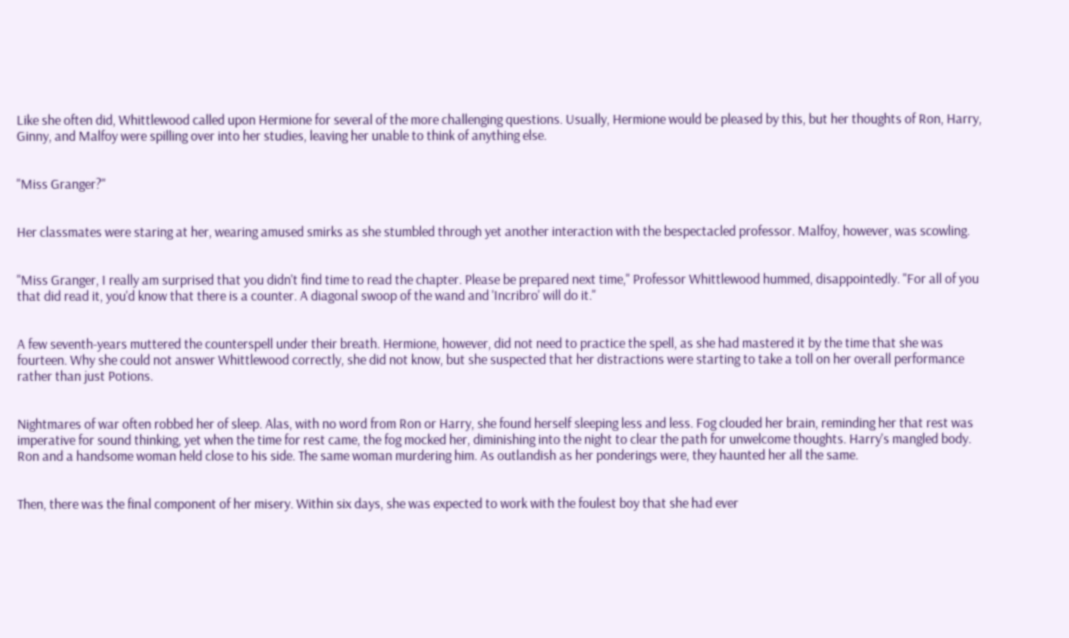Like she often did, Whittlewood called upon Hermione for several of the more challenging questions. Usually, Hermione would be pleased by this, but her thoughts of Ron, Harry, Ginny, and Malfoy were spilling over into her studies, leaving her unable to think of anything else.


"Miss Granger?"


Her classmates were staring at her, wearing amused smirks as she stumbled through yet another interaction with the bespectacled professor. Malfoy, however, was scowling.


"Miss Granger, I really am surprised that you didn't find time to read the chapter. Please be prepared next time," Professor Whittlewood hummed, disappointedly. "For all of you that did read it, you'd know that there is a counter. A diagonal swoop of the wand and 'Incribro' will do it."


A few seventh-years muttered the counterspell under their breath. Hermione, however, did not need to practice the spell, as she had mastered it by the time that she was fourteen. Why she could not answer Whittlewood correctly, she did not know, but she suspected that her distractions were starting to take a toll on her overall performance rather than just Potions.


Nightmares of war often robbed her of sleep. Alas, with no word from Ron or Harry, she found herself sleeping less and less. Fog clouded her brain, reminding her that rest was imperative for sound thinking, yet when the time for rest came, the fog mocked her, diminishing into the night to clear the path for unwelcome thoughts. Harry's mangled body. Ron and a handsome woman held close to his side. The same woman murdering him. As outlandish as her ponderings were, they haunted her all the same.


Then, there was the final component of her misery. Within six days, she was expected to work with the foulest boy that she had ever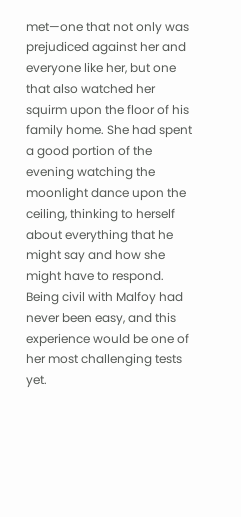met—one that not only was prejudiced against her and everyone like her, but one that also watched her squirm upon the floor of his family home. She had spent a good portion of the evening watching the moonlight dance upon the ceiling, thinking to herself about everything that he might say and how she might have to respond. Being civil with Malfoy had never been easy, and this experience would be one of her most challenging tests yet.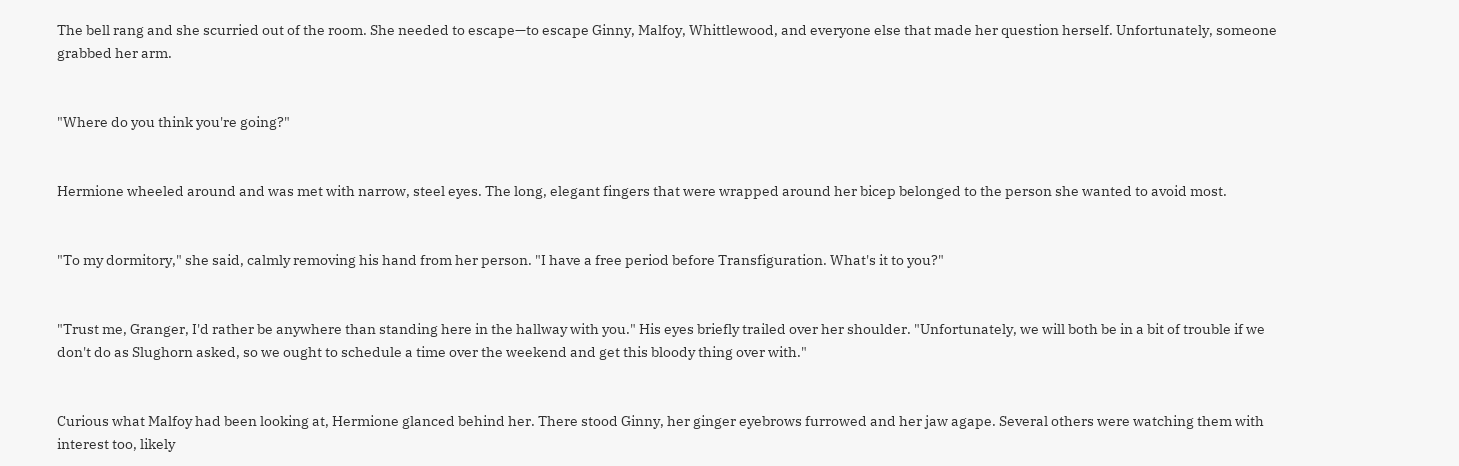The bell rang and she scurried out of the room. She needed to escape—to escape Ginny, Malfoy, Whittlewood, and everyone else that made her question herself. Unfortunately, someone grabbed her arm.


"Where do you think you're going?"


Hermione wheeled around and was met with narrow, steel eyes. The long, elegant fingers that were wrapped around her bicep belonged to the person she wanted to avoid most.


"To my dormitory," she said, calmly removing his hand from her person. "I have a free period before Transfiguration. What's it to you?"


"Trust me, Granger, I'd rather be anywhere than standing here in the hallway with you." His eyes briefly trailed over her shoulder. "Unfortunately, we will both be in a bit of trouble if we don't do as Slughorn asked, so we ought to schedule a time over the weekend and get this bloody thing over with."


Curious what Malfoy had been looking at, Hermione glanced behind her. There stood Ginny, her ginger eyebrows furrowed and her jaw agape. Several others were watching them with interest too, likely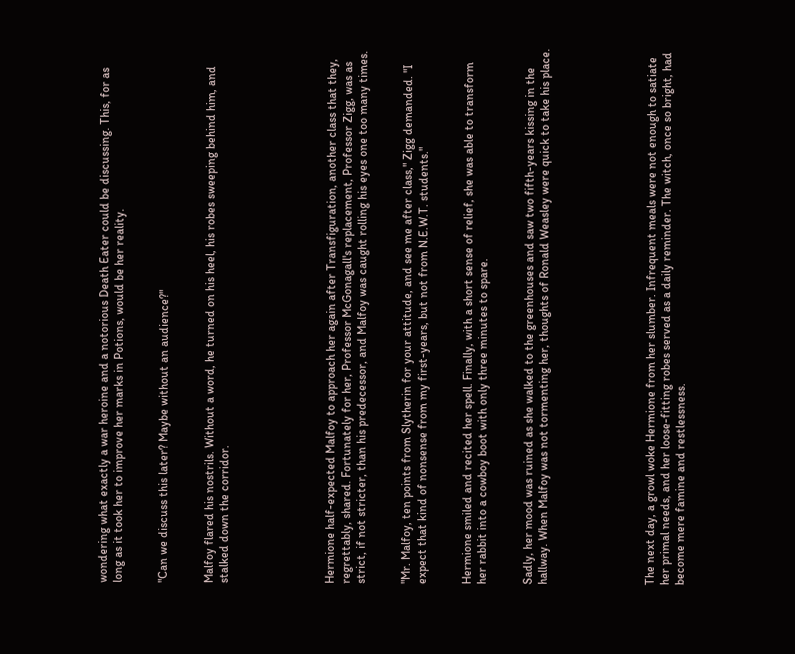wondering what exactly a war heroine and a notorious Death Eater could be discussing. This, for as long as it took her to improve her marks in Potions, would be her reality.


"Can we discuss this later? Maybe without an audience?"


Malfoy flared his nostrils. Without a word, he turned on his heel, his robes sweeping behind him, and stalked down the corridor.






Hermione half-expected Malfoy to approach her again after Transfiguration, another class that they, regrettably, shared. Fortunately for her, Professor McGonagall's replacement, Professor Zigg, was as strict, if not stricter, than his predecessor, and Malfoy was caught rolling his eyes one too many times.


"Mr. Malfoy, ten points from Slytherin for your attitude, and see me after class," Zigg demanded. "I expect that kind of nonsense from my first-years, but not from N.E.W.T. students."


Hermione smiled and recited her spell. Finally, with a short sense of relief, she was able to transform her rabbit into a cowboy boot with only three minutes to spare.


Sadly, her mood was ruined as she walked to the greenhouses and saw two fifth-years kissing in the hallway. When Malfoy was not tormenting her, thoughts of Ronald Weasley were quick to take his place.






The next day, a growl woke Hermione from her slumber. Infrequent meals were not enough to satiate her primal needs, and her loose-fitting robes served as a daily reminder. The witch, once so bright, had become mere famine and restlessness.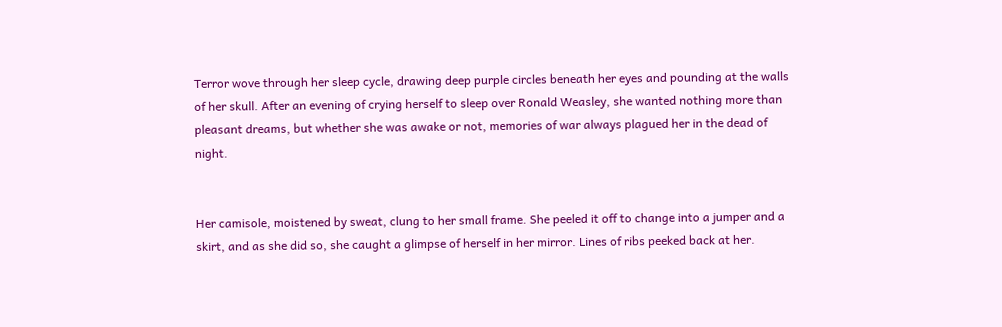Terror wove through her sleep cycle, drawing deep purple circles beneath her eyes and pounding at the walls of her skull. After an evening of crying herself to sleep over Ronald Weasley, she wanted nothing more than pleasant dreams, but whether she was awake or not, memories of war always plagued her in the dead of night.


Her camisole, moistened by sweat, clung to her small frame. She peeled it off to change into a jumper and a skirt, and as she did so, she caught a glimpse of herself in her mirror. Lines of ribs peeked back at her.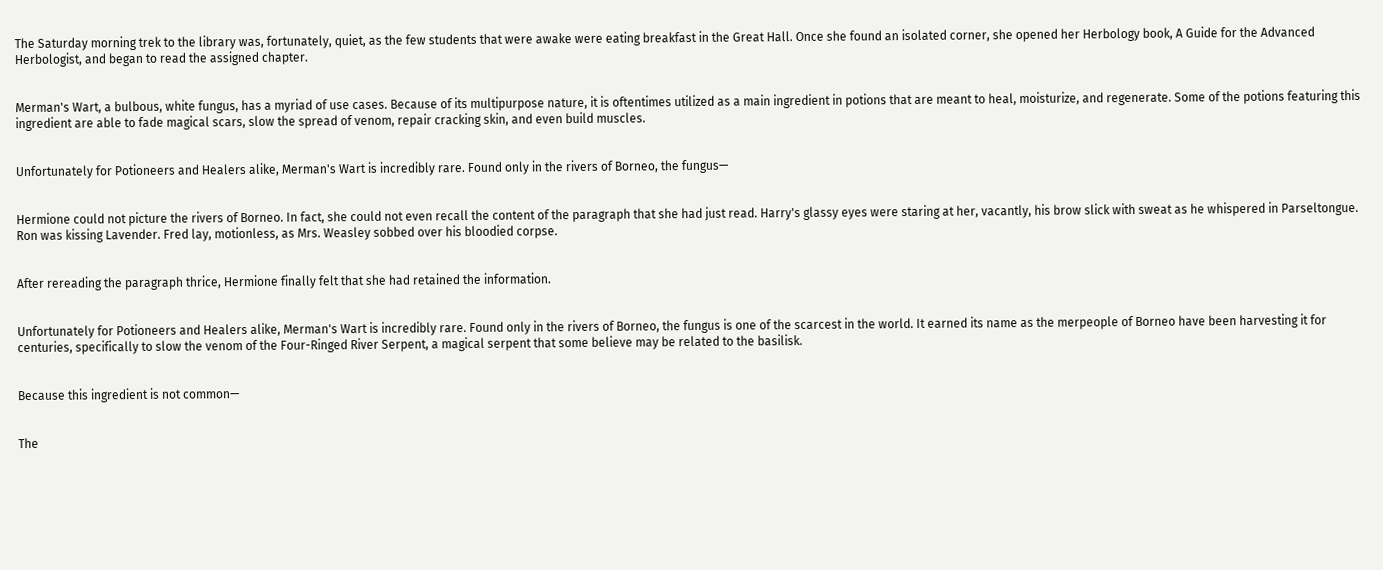The Saturday morning trek to the library was, fortunately, quiet, as the few students that were awake were eating breakfast in the Great Hall. Once she found an isolated corner, she opened her Herbology book, A Guide for the Advanced Herbologist, and began to read the assigned chapter.


Merman's Wart, a bulbous, white fungus, has a myriad of use cases. Because of its multipurpose nature, it is oftentimes utilized as a main ingredient in potions that are meant to heal, moisturize, and regenerate. Some of the potions featuring this ingredient are able to fade magical scars, slow the spread of venom, repair cracking skin, and even build muscles.


Unfortunately for Potioneers and Healers alike, Merman's Wart is incredibly rare. Found only in the rivers of Borneo, the fungus—


Hermione could not picture the rivers of Borneo. In fact, she could not even recall the content of the paragraph that she had just read. Harry's glassy eyes were staring at her, vacantly, his brow slick with sweat as he whispered in Parseltongue. Ron was kissing Lavender. Fred lay, motionless, as Mrs. Weasley sobbed over his bloodied corpse.


After rereading the paragraph thrice, Hermione finally felt that she had retained the information.


Unfortunately for Potioneers and Healers alike, Merman's Wart is incredibly rare. Found only in the rivers of Borneo, the fungus is one of the scarcest in the world. It earned its name as the merpeople of Borneo have been harvesting it for centuries, specifically to slow the venom of the Four-Ringed River Serpent, a magical serpent that some believe may be related to the basilisk.


Because this ingredient is not common—


The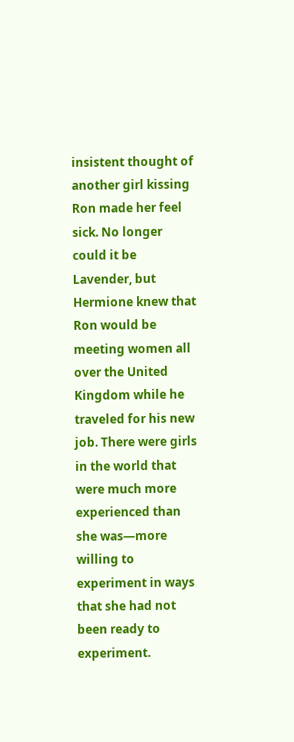insistent thought of another girl kissing Ron made her feel sick. No longer could it be Lavender, but Hermione knew that Ron would be meeting women all over the United Kingdom while he traveled for his new job. There were girls in the world that were much more experienced than she was—more willing to experiment in ways that she had not been ready to experiment.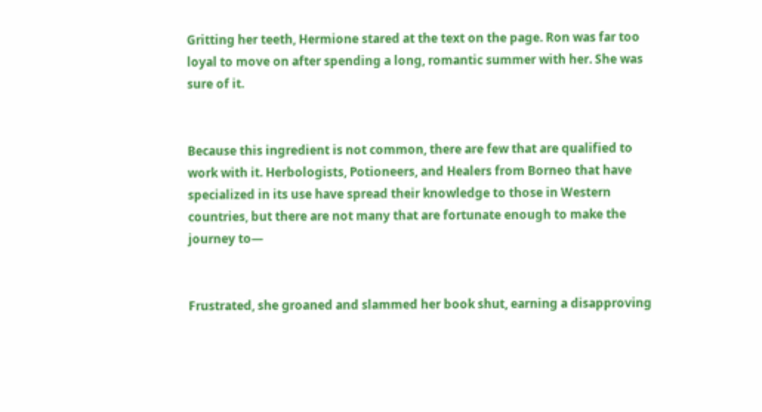Gritting her teeth, Hermione stared at the text on the page. Ron was far too loyal to move on after spending a long, romantic summer with her. She was sure of it.


Because this ingredient is not common, there are few that are qualified to work with it. Herbologists, Potioneers, and Healers from Borneo that have specialized in its use have spread their knowledge to those in Western countries, but there are not many that are fortunate enough to make the journey to—


Frustrated, she groaned and slammed her book shut, earning a disapproving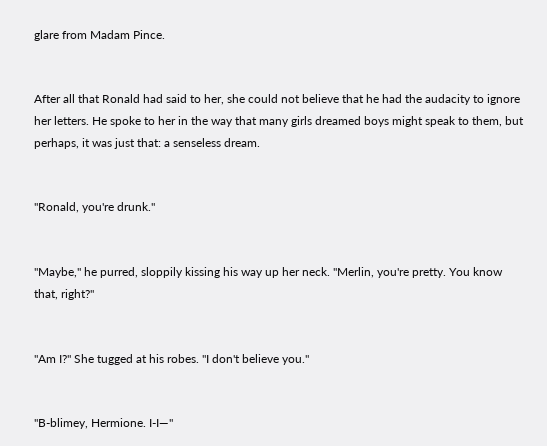glare from Madam Pince.


After all that Ronald had said to her, she could not believe that he had the audacity to ignore her letters. He spoke to her in the way that many girls dreamed boys might speak to them, but perhaps, it was just that: a senseless dream.


"Ronald, you're drunk."


"Maybe," he purred, sloppily kissing his way up her neck. "Merlin, you're pretty. You know that, right?"


"Am I?" She tugged at his robes. "I don't believe you."


"B-blimey, Hermione. I-I—"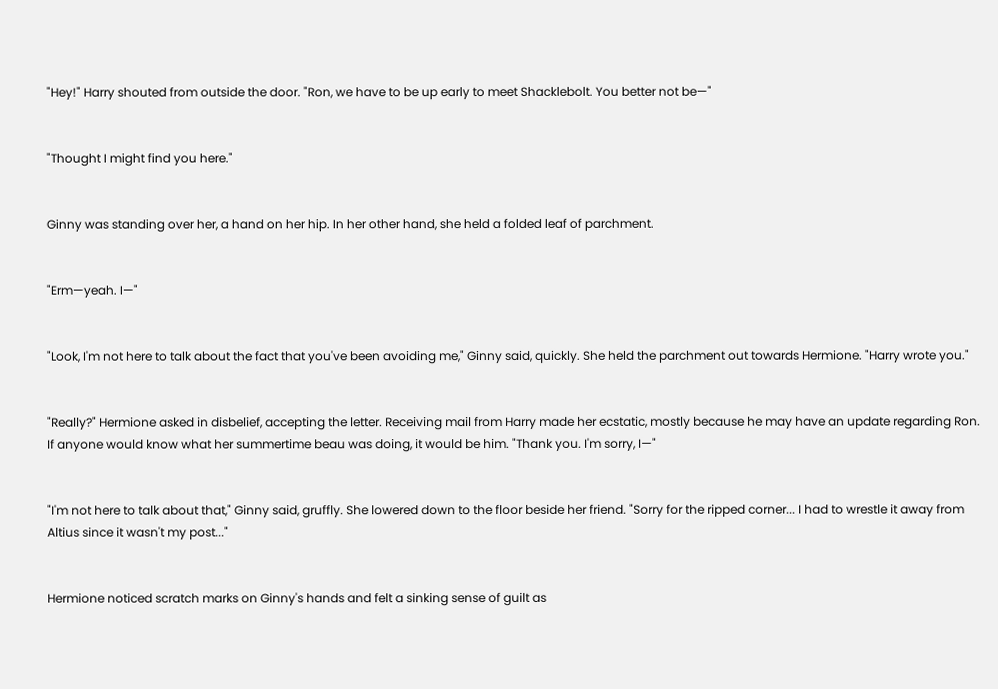"Hey!" Harry shouted from outside the door. "Ron, we have to be up early to meet Shacklebolt. You better not be—"


"Thought I might find you here."


Ginny was standing over her, a hand on her hip. In her other hand, she held a folded leaf of parchment.


"Erm—yeah. I—"


"Look, I'm not here to talk about the fact that you've been avoiding me," Ginny said, quickly. She held the parchment out towards Hermione. "Harry wrote you."


"Really?" Hermione asked in disbelief, accepting the letter. Receiving mail from Harry made her ecstatic, mostly because he may have an update regarding Ron. If anyone would know what her summertime beau was doing, it would be him. "Thank you. I'm sorry, I—"


"I'm not here to talk about that," Ginny said, gruffly. She lowered down to the floor beside her friend. "Sorry for the ripped corner... I had to wrestle it away from Altius since it wasn't my post..."


Hermione noticed scratch marks on Ginny's hands and felt a sinking sense of guilt as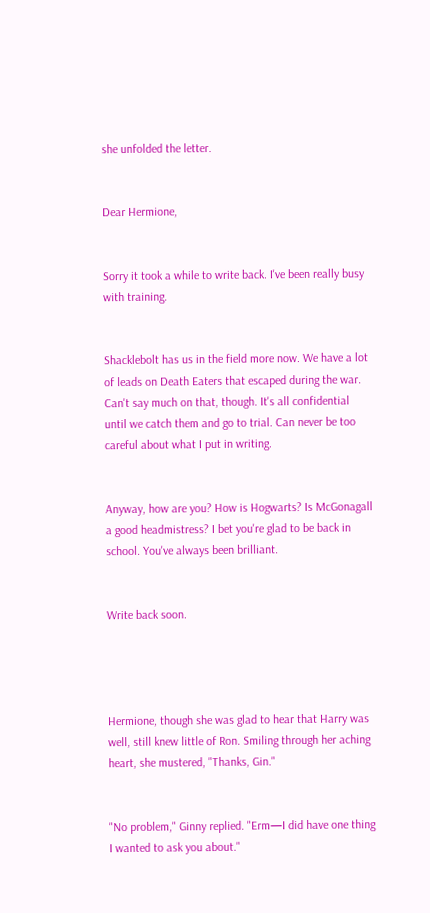she unfolded the letter.


Dear Hermione,


Sorry it took a while to write back. I've been really busy with training.


Shacklebolt has us in the field more now. We have a lot of leads on Death Eaters that escaped during the war. Can't say much on that, though. It's all confidential until we catch them and go to trial. Can never be too careful about what I put in writing.


Anyway, how are you? How is Hogwarts? Is McGonagall a good headmistress? I bet you're glad to be back in school. You've always been brilliant.


Write back soon.




Hermione, though she was glad to hear that Harry was well, still knew little of Ron. Smiling through her aching heart, she mustered, "Thanks, Gin."


"No problem," Ginny replied. "Erm—I did have one thing I wanted to ask you about."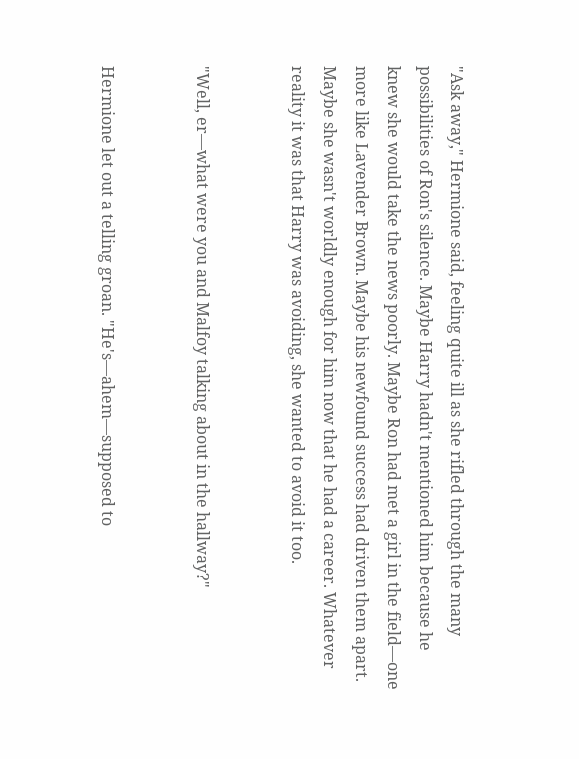"Ask away," Hermione said, feeling quite ill as she rifled through the many possibilities of Ron's silence. Maybe Harry hadn't mentioned him because he knew she would take the news poorly. Maybe Ron had met a girl in the field—one more like Lavender Brown. Maybe his newfound success had driven them apart. Maybe she wasn't worldly enough for him now that he had a career. Whatever reality it was that Harry was avoiding, she wanted to avoid it too.


"Well, er—what were you and Malfoy talking about in the hallway?"


Hermione let out a telling groan. "He's—ahem—supposed to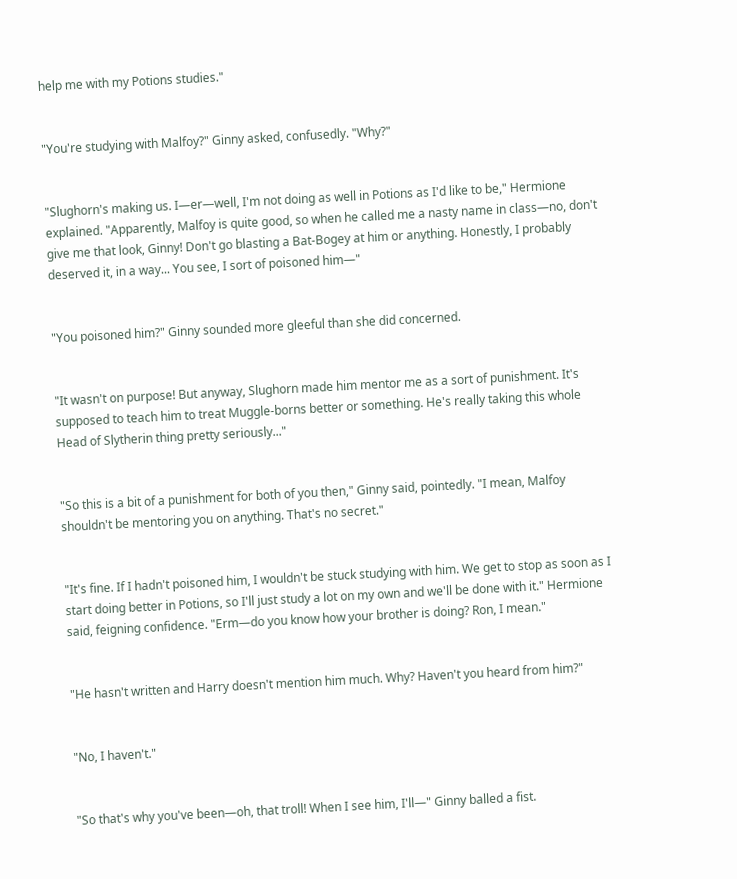help me with my Potions studies."


"You're studying with Malfoy?" Ginny asked, confusedly. "Why?"


"Slughorn's making us. I—er—well, I'm not doing as well in Potions as I'd like to be," Hermione explained. "Apparently, Malfoy is quite good, so when he called me a nasty name in class—no, don't give me that look, Ginny! Don't go blasting a Bat-Bogey at him or anything. Honestly, I probably deserved it, in a way... You see, I sort of poisoned him—"


"You poisoned him?" Ginny sounded more gleeful than she did concerned.


"It wasn't on purpose! But anyway, Slughorn made him mentor me as a sort of punishment. It's supposed to teach him to treat Muggle-borns better or something. He's really taking this whole Head of Slytherin thing pretty seriously..."


"So this is a bit of a punishment for both of you then," Ginny said, pointedly. "I mean, Malfoy shouldn't be mentoring you on anything. That's no secret."


"It's fine. If I hadn't poisoned him, I wouldn't be stuck studying with him. We get to stop as soon as I start doing better in Potions, so I'll just study a lot on my own and we'll be done with it." Hermione said, feigning confidence. "Erm—do you know how your brother is doing? Ron, I mean."


"He hasn't written and Harry doesn't mention him much. Why? Haven't you heard from him?"


"No, I haven't."


"So that's why you've been—oh, that troll! When I see him, I'll—" Ginny balled a fist.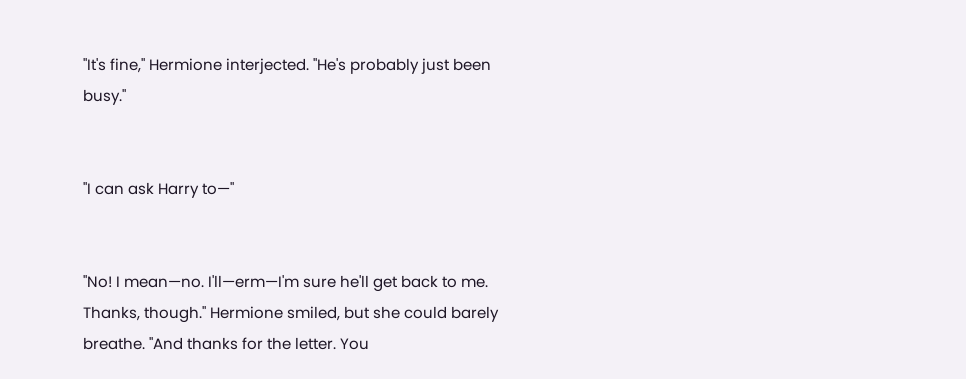"It's fine," Hermione interjected. "He's probably just been busy."


"I can ask Harry to—"


"No! I mean—no. I'll—erm—I'm sure he'll get back to me. Thanks, though." Hermione smiled, but she could barely breathe. "And thanks for the letter. You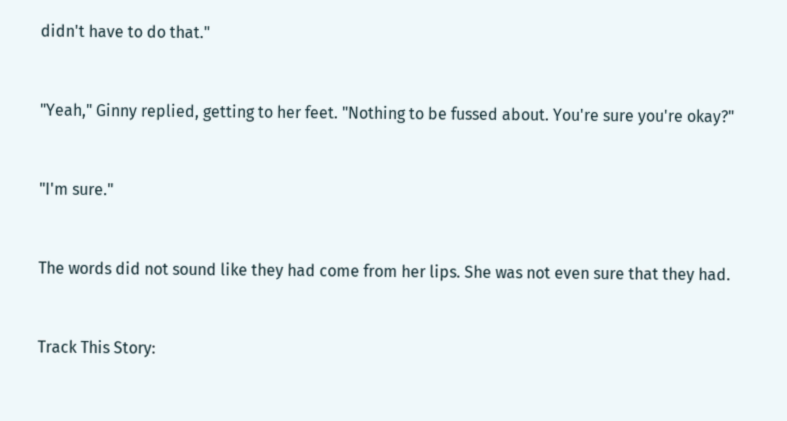didn't have to do that."


"Yeah," Ginny replied, getting to her feet. "Nothing to be fussed about. You're sure you're okay?"


"I'm sure."


The words did not sound like they had come from her lips. She was not even sure that they had.


Track This Story: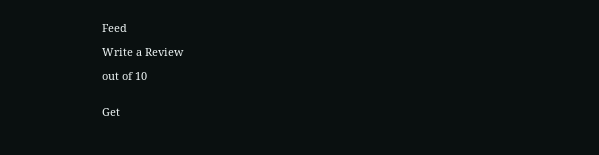Feed

Write a Review

out of 10


Get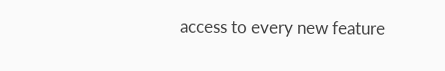access to every new feature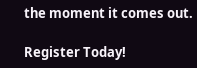the moment it comes out.

Register Today!